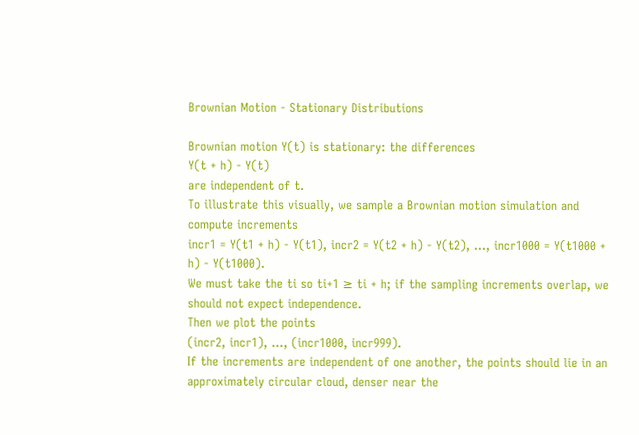Brownian Motion - Stationary Distributions

Brownian motion Y(t) is stationary: the differences
Y(t + h) - Y(t)
are independent of t.
To illustrate this visually, we sample a Brownian motion simulation and compute increments
incr1 = Y(t1 + h) - Y(t1), incr2 = Y(t2 + h) - Y(t2), ..., incr1000 = Y(t1000 + h) - Y(t1000).
We must take the ti so ti+1 ≥ ti + h; if the sampling increments overlap, we should not expect independence.
Then we plot the points
(incr2, incr1), ..., (incr1000, incr999).
If the increments are independent of one another, the points should lie in an approximately circular cloud, denser near the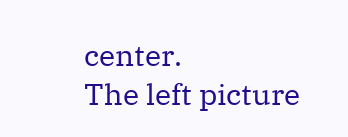center.
The left picture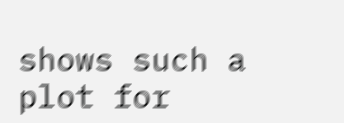shows such a plot for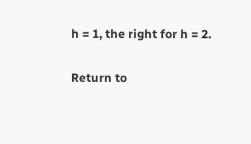h = 1, the right for h = 2.

Return to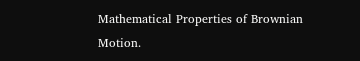Mathematical Properties of Brownian Motion.